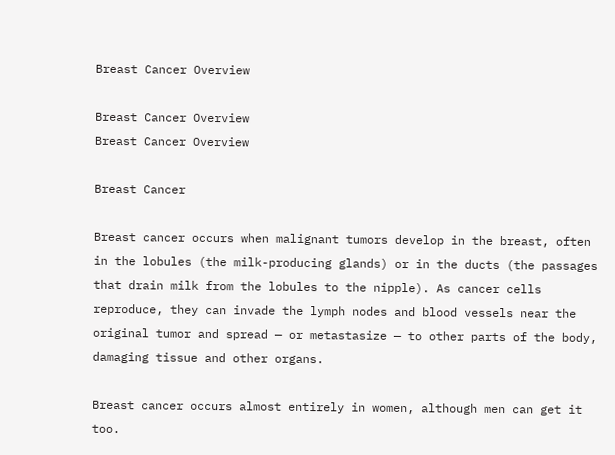Breast Cancer Overview

Breast Cancer Overview
Breast Cancer Overview

Breast Cancer

Breast cancer occurs when malignant tumors develop in the breast, often in the lobules (the milk-producing glands) or in the ducts (the passages that drain milk from the lobules to the nipple). As cancer cells reproduce, they can invade the lymph nodes and blood vessels near the original tumor and spread — or metastasize — to other parts of the body, damaging tissue and other organs.

Breast cancer occurs almost entirely in women, although men can get it too.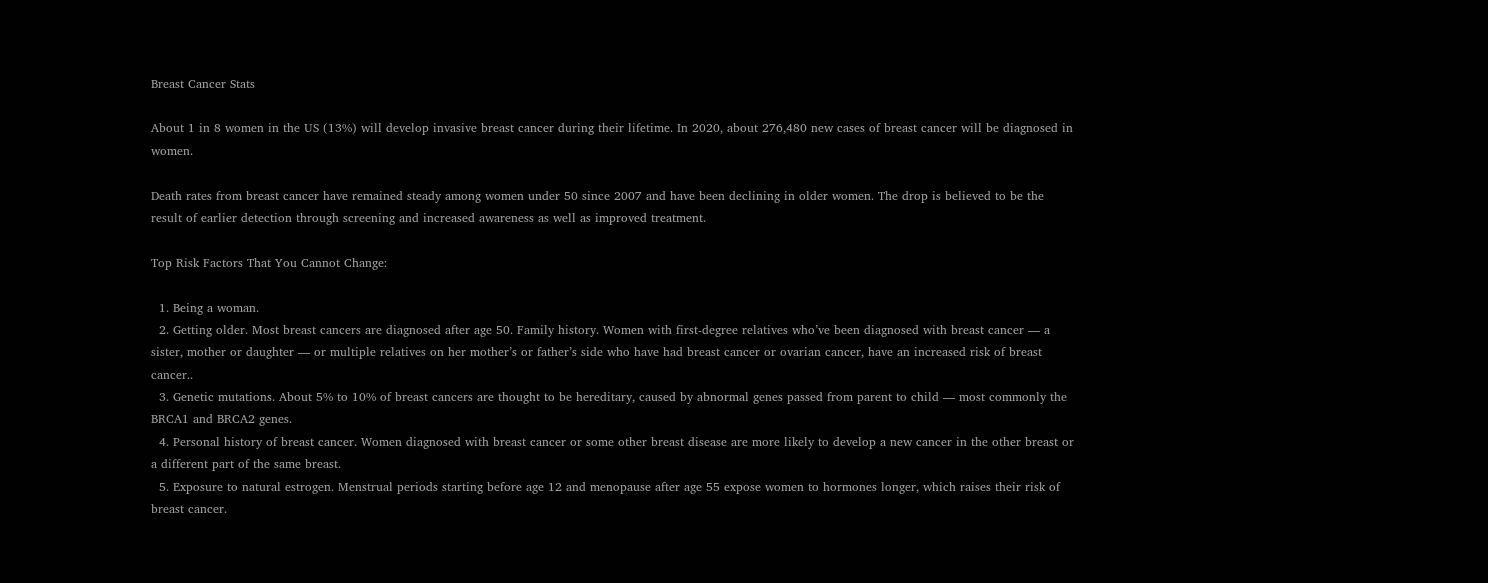Breast Cancer Stats

About 1 in 8 women in the US (13%) will develop invasive breast cancer during their lifetime. In 2020, about 276,480 new cases of breast cancer will be diagnosed in women.

Death rates from breast cancer have remained steady among women under 50 since 2007 and have been declining in older women. The drop is believed to be the result of earlier detection through screening and increased awareness as well as improved treatment.

Top Risk Factors That You Cannot Change:

  1. Being a woman.
  2. Getting older. Most breast cancers are diagnosed after age 50. Family history. Women with first-degree relatives who’ve been diagnosed with breast cancer — a sister, mother or daughter — or multiple relatives on her mother’s or father’s side who have had breast cancer or ovarian cancer, have an increased risk of breast cancer..
  3. Genetic mutations. About 5% to 10% of breast cancers are thought to be hereditary, caused by abnormal genes passed from parent to child — most commonly the BRCA1 and BRCA2 genes.
  4. Personal history of breast cancer. Women diagnosed with breast cancer or some other breast disease are more likely to develop a new cancer in the other breast or a different part of the same breast.
  5. Exposure to natural estrogen. Menstrual periods starting before age 12 and menopause after age 55 expose women to hormones longer, which raises their risk of breast cancer.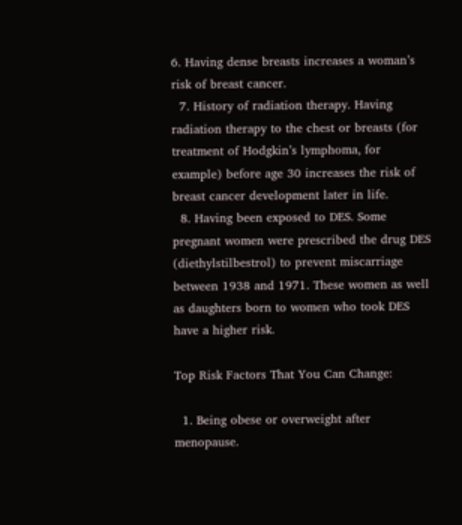6. Having dense breasts increases a woman’s risk of breast cancer.
  7. History of radiation therapy. Having radiation therapy to the chest or breasts (for treatment of Hodgkin’s lymphoma, for example) before age 30 increases the risk of breast cancer development later in life.
  8. Having been exposed to DES. Some pregnant women were prescribed the drug DES (diethylstilbestrol) to prevent miscarriage between 1938 and 1971. These women as well as daughters born to women who took DES have a higher risk.

Top Risk Factors That You Can Change:

  1. Being obese or overweight after menopause.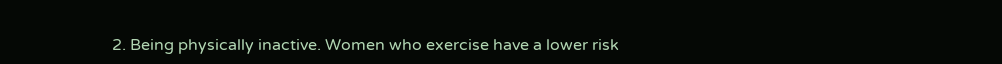2. Being physically inactive. Women who exercise have a lower risk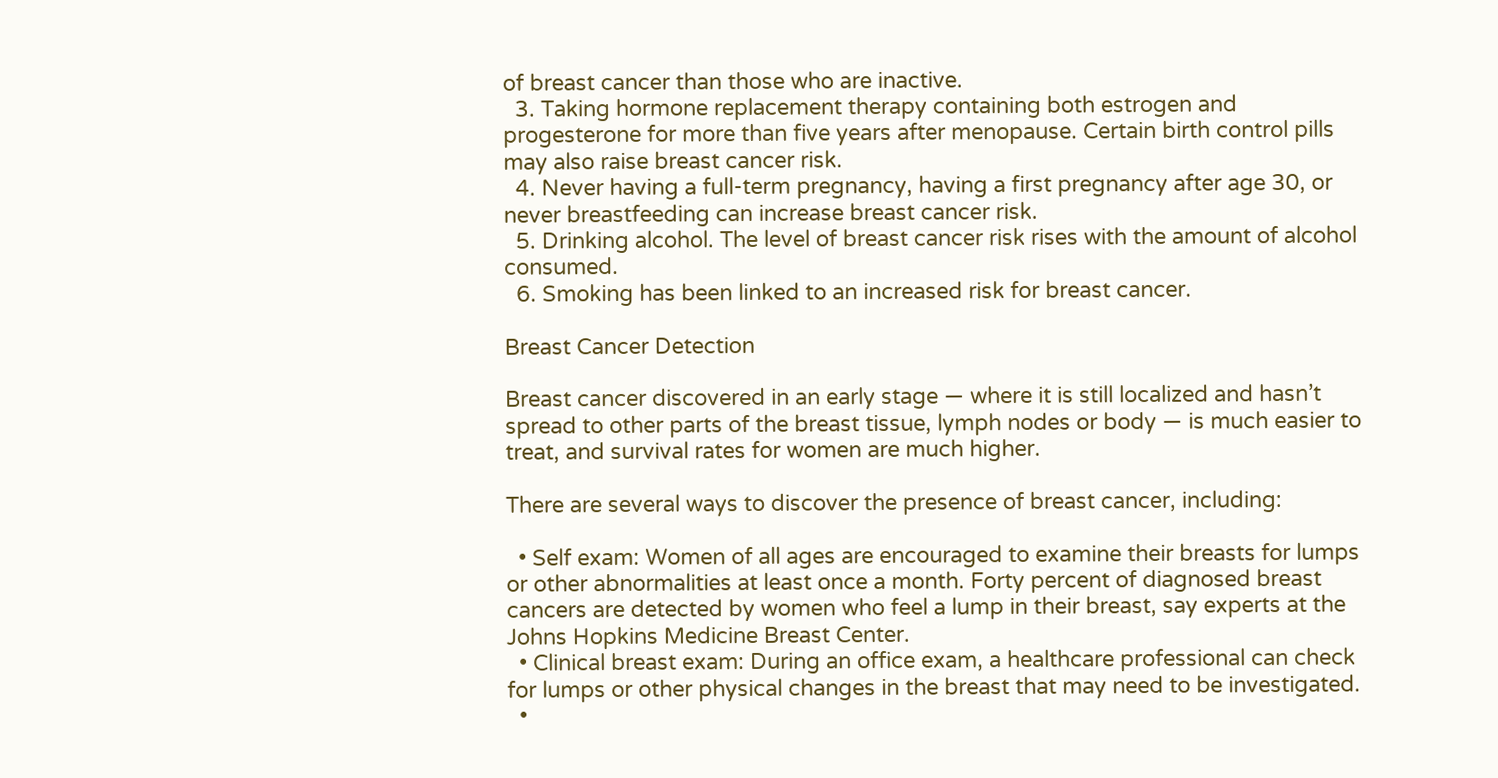of breast cancer than those who are inactive.
  3. Taking hormone replacement therapy containing both estrogen and progesterone for more than five years after menopause. Certain birth control pills may also raise breast cancer risk.
  4. Never having a full-term pregnancy, having a first pregnancy after age 30, or never breastfeeding can increase breast cancer risk.
  5. Drinking alcohol. The level of breast cancer risk rises with the amount of alcohol consumed.
  6. Smoking has been linked to an increased risk for breast cancer.

Breast Cancer Detection

Breast cancer discovered in an early stage — where it is still localized and hasn’t spread to other parts of the breast tissue, lymph nodes or body — is much easier to treat, and survival rates for women are much higher.

There are several ways to discover the presence of breast cancer, including:

  • Self exam: Women of all ages are encouraged to examine their breasts for lumps or other abnormalities at least once a month. Forty percent of diagnosed breast cancers are detected by women who feel a lump in their breast, say experts at the Johns Hopkins Medicine Breast Center.
  • Clinical breast exam: During an office exam, a healthcare professional can check for lumps or other physical changes in the breast that may need to be investigated.
  •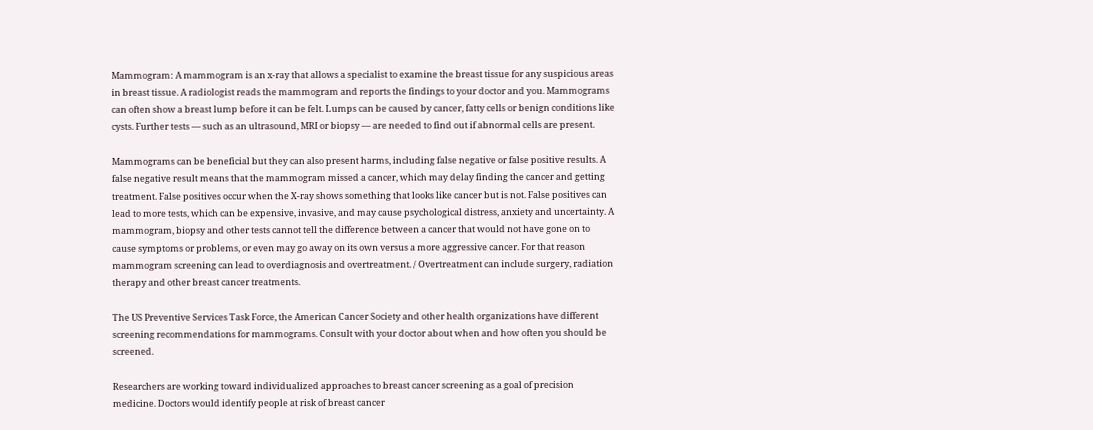Mammogram: A mammogram is an x-ray that allows a specialist to examine the breast tissue for any suspicious areas in breast tissue. A radiologist reads the mammogram and reports the findings to your doctor and you. Mammograms can often show a breast lump before it can be felt. Lumps can be caused by cancer, fatty cells or benign conditions like cysts. Further tests — such as an ultrasound, MRI or biopsy — are needed to find out if abnormal cells are present.

Mammograms can be beneficial but they can also present harms, including false negative or false positive results. A false negative result means that the mammogram missed a cancer, which may delay finding the cancer and getting treatment. False positives occur when the X-ray shows something that looks like cancer but is not. False positives can lead to more tests, which can be expensive, invasive, and may cause psychological distress, anxiety and uncertainty. A mammogram, biopsy and other tests cannot tell the difference between a cancer that would not have gone on to cause symptoms or problems, or even may go away on its own versus a more aggressive cancer. For that reason mammogram screening can lead to overdiagnosis and overtreatment. / Overtreatment can include surgery, radiation therapy and other breast cancer treatments.

The US Preventive Services Task Force, the American Cancer Society and other health organizations have different screening recommendations for mammograms. Consult with your doctor about when and how often you should be screened.

Researchers are working toward individualized approaches to breast cancer screening as a goal of precision medicine. Doctors would identify people at risk of breast cancer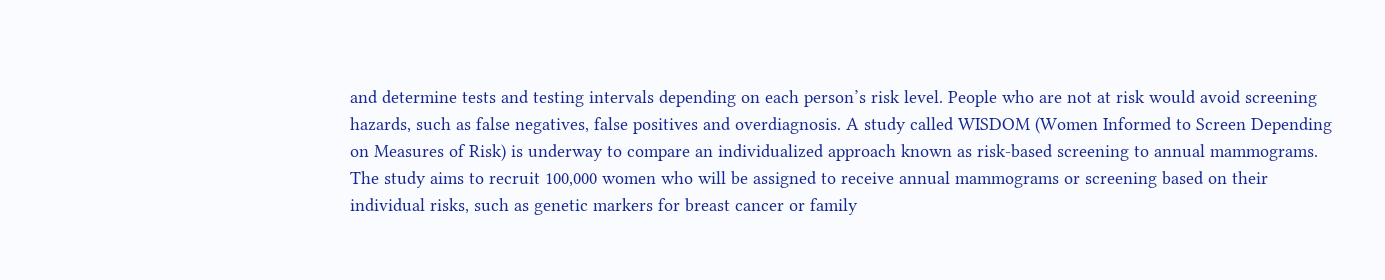and determine tests and testing intervals depending on each person’s risk level. People who are not at risk would avoid screening hazards, such as false negatives, false positives and overdiagnosis. A study called WISDOM (Women Informed to Screen Depending on Measures of Risk) is underway to compare an individualized approach known as risk-based screening to annual mammograms. The study aims to recruit 100,000 women who will be assigned to receive annual mammograms or screening based on their individual risks, such as genetic markers for breast cancer or family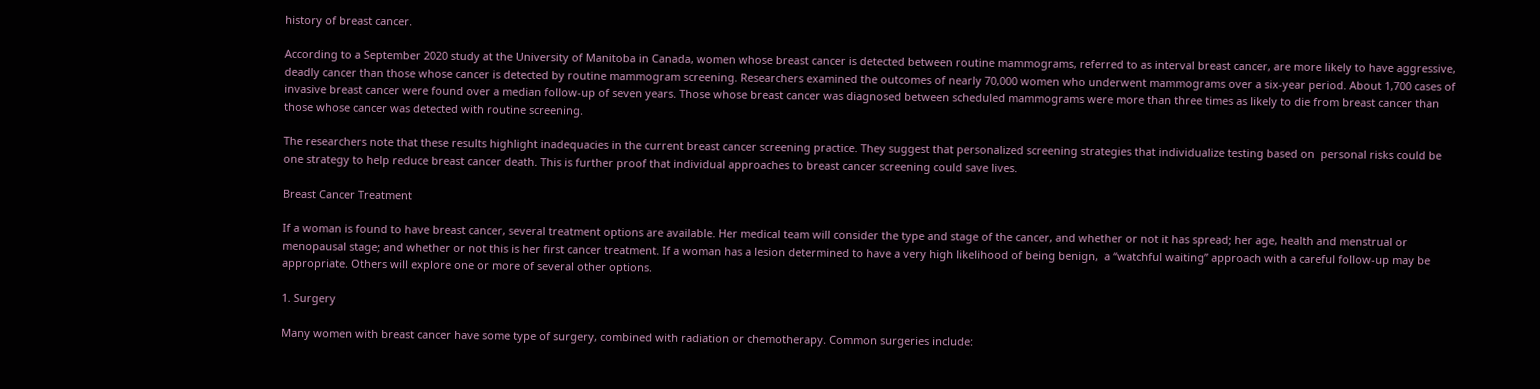history of breast cancer.

According to a September 2020 study at the University of Manitoba in Canada, women whose breast cancer is detected between routine mammograms, referred to as interval breast cancer, are more likely to have aggressive, deadly cancer than those whose cancer is detected by routine mammogram screening. Researchers examined the outcomes of nearly 70,000 women who underwent mammograms over a six-year period. About 1,700 cases of invasive breast cancer were found over a median follow-up of seven years. Those whose breast cancer was diagnosed between scheduled mammograms were more than three times as likely to die from breast cancer than those whose cancer was detected with routine screening.

The researchers note that these results highlight inadequacies in the current breast cancer screening practice. They suggest that personalized screening strategies that individualize testing based on  personal risks could be one strategy to help reduce breast cancer death. This is further proof that individual approaches to breast cancer screening could save lives.

Breast Cancer Treatment

If a woman is found to have breast cancer, several treatment options are available. Her medical team will consider the type and stage of the cancer, and whether or not it has spread; her age, health and menstrual or menopausal stage; and whether or not this is her first cancer treatment. If a woman has a lesion determined to have a very high likelihood of being benign,  a “watchful waiting” approach with a careful follow-up may be appropriate. Others will explore one or more of several other options.

1. Surgery

Many women with breast cancer have some type of surgery, combined with radiation or chemotherapy. Common surgeries include: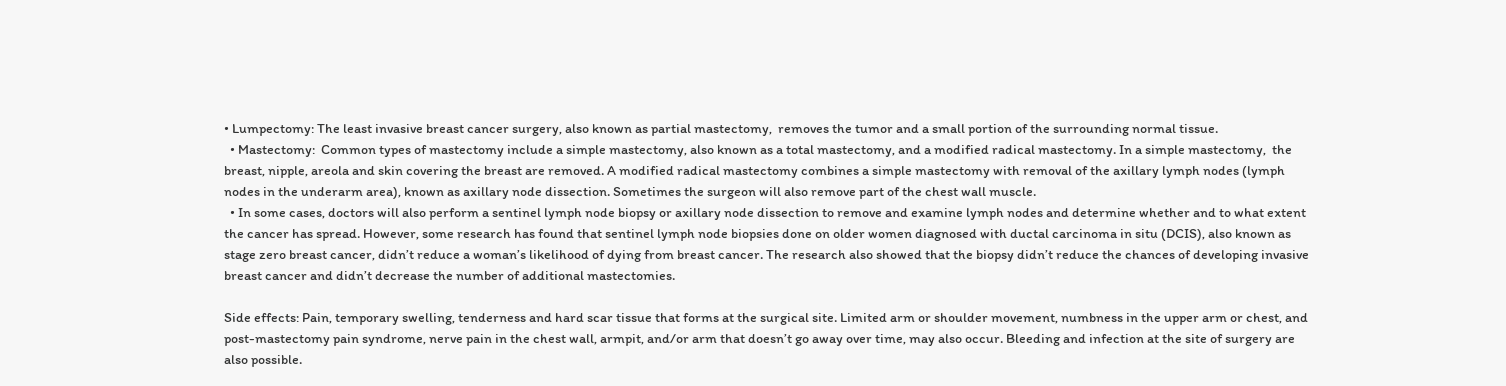• Lumpectomy: The least invasive breast cancer surgery, also known as partial mastectomy,  removes the tumor and a small portion of the surrounding normal tissue.
  • Mastectomy:  Common types of mastectomy include a simple mastectomy, also known as a total mastectomy, and a modified radical mastectomy. In a simple mastectomy,  the breast, nipple, areola and skin covering the breast are removed. A modified radical mastectomy combines a simple mastectomy with removal of the axillary lymph nodes (lymph nodes in the underarm area), known as axillary node dissection. Sometimes the surgeon will also remove part of the chest wall muscle.
  • In some cases, doctors will also perform a sentinel lymph node biopsy or axillary node dissection to remove and examine lymph nodes and determine whether and to what extent the cancer has spread. However, some research has found that sentinel lymph node biopsies done on older women diagnosed with ductal carcinoma in situ (DCIS), also known as stage zero breast cancer, didn’t reduce a woman’s likelihood of dying from breast cancer. The research also showed that the biopsy didn’t reduce the chances of developing invasive breast cancer and didn’t decrease the number of additional mastectomies.

Side effects: Pain, temporary swelling, tenderness and hard scar tissue that forms at the surgical site. Limited arm or shoulder movement, numbness in the upper arm or chest, and post-mastectomy pain syndrome, nerve pain in the chest wall, armpit, and/or arm that doesn’t go away over time, may also occur. Bleeding and infection at the site of surgery are also possible.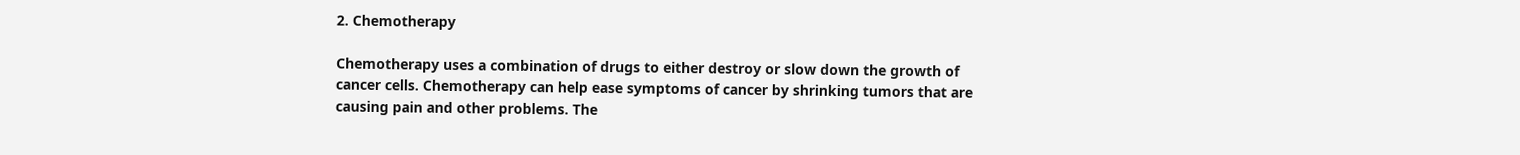2. Chemotherapy

Chemotherapy uses a combination of drugs to either destroy or slow down the growth of cancer cells. Chemotherapy can help ease symptoms of cancer by shrinking tumors that are causing pain and other problems. The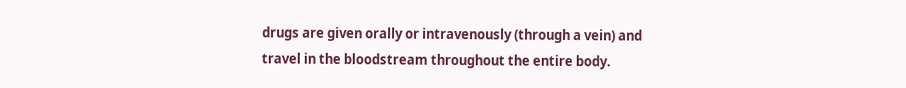drugs are given orally or intravenously (through a vein) and travel in the bloodstream throughout the entire body.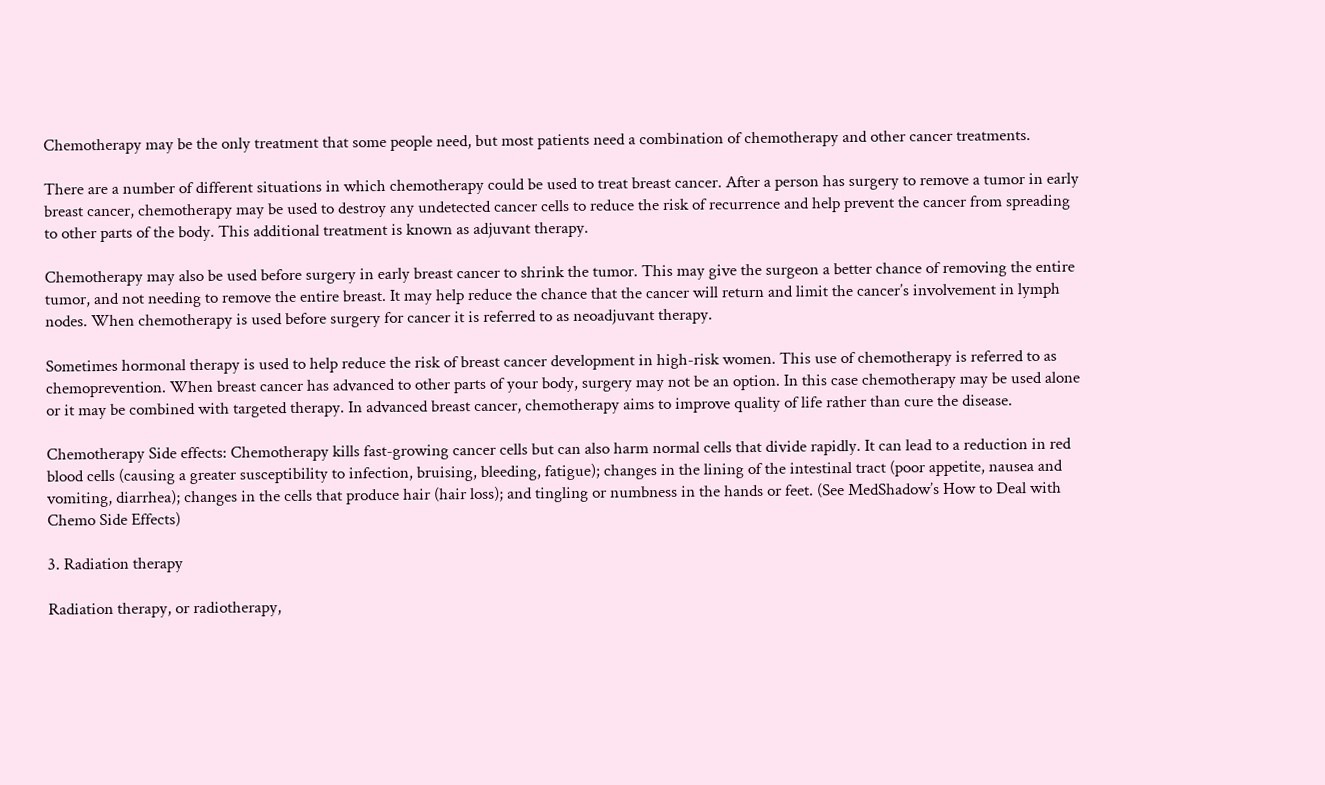Chemotherapy may be the only treatment that some people need, but most patients need a combination of chemotherapy and other cancer treatments.

There are a number of different situations in which chemotherapy could be used to treat breast cancer. After a person has surgery to remove a tumor in early breast cancer, chemotherapy may be used to destroy any undetected cancer cells to reduce the risk of recurrence and help prevent the cancer from spreading to other parts of the body. This additional treatment is known as adjuvant therapy.

Chemotherapy may also be used before surgery in early breast cancer to shrink the tumor. This may give the surgeon a better chance of removing the entire tumor, and not needing to remove the entire breast. It may help reduce the chance that the cancer will return and limit the cancer’s involvement in lymph nodes. When chemotherapy is used before surgery for cancer it is referred to as neoadjuvant therapy.

Sometimes hormonal therapy is used to help reduce the risk of breast cancer development in high-risk women. This use of chemotherapy is referred to as chemoprevention. When breast cancer has advanced to other parts of your body, surgery may not be an option. In this case chemotherapy may be used alone or it may be combined with targeted therapy. In advanced breast cancer, chemotherapy aims to improve quality of life rather than cure the disease.

Chemotherapy Side effects: Chemotherapy kills fast-growing cancer cells but can also harm normal cells that divide rapidly. It can lead to a reduction in red blood cells (causing a greater susceptibility to infection, bruising, bleeding, fatigue); changes in the lining of the intestinal tract (poor appetite, nausea and vomiting, diarrhea); changes in the cells that produce hair (hair loss); and tingling or numbness in the hands or feet. (See MedShadow’s How to Deal with Chemo Side Effects)

3. Radiation therapy

Radiation therapy, or radiotherapy,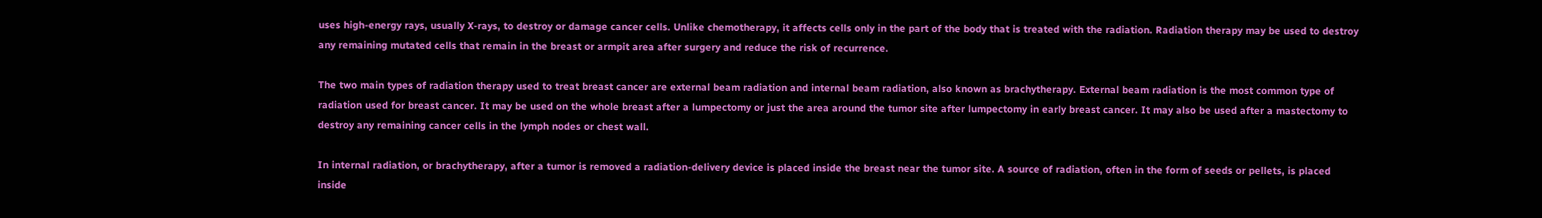uses high-energy rays, usually X-rays, to destroy or damage cancer cells. Unlike chemotherapy, it affects cells only in the part of the body that is treated with the radiation. Radiation therapy may be used to destroy any remaining mutated cells that remain in the breast or armpit area after surgery and reduce the risk of recurrence.

The two main types of radiation therapy used to treat breast cancer are external beam radiation and internal beam radiation, also known as brachytherapy. External beam radiation is the most common type of radiation used for breast cancer. It may be used on the whole breast after a lumpectomy or just the area around the tumor site after lumpectomy in early breast cancer. It may also be used after a mastectomy to destroy any remaining cancer cells in the lymph nodes or chest wall.

In internal radiation, or brachytherapy, after a tumor is removed a radiation-delivery device is placed inside the breast near the tumor site. A source of radiation, often in the form of seeds or pellets, is placed inside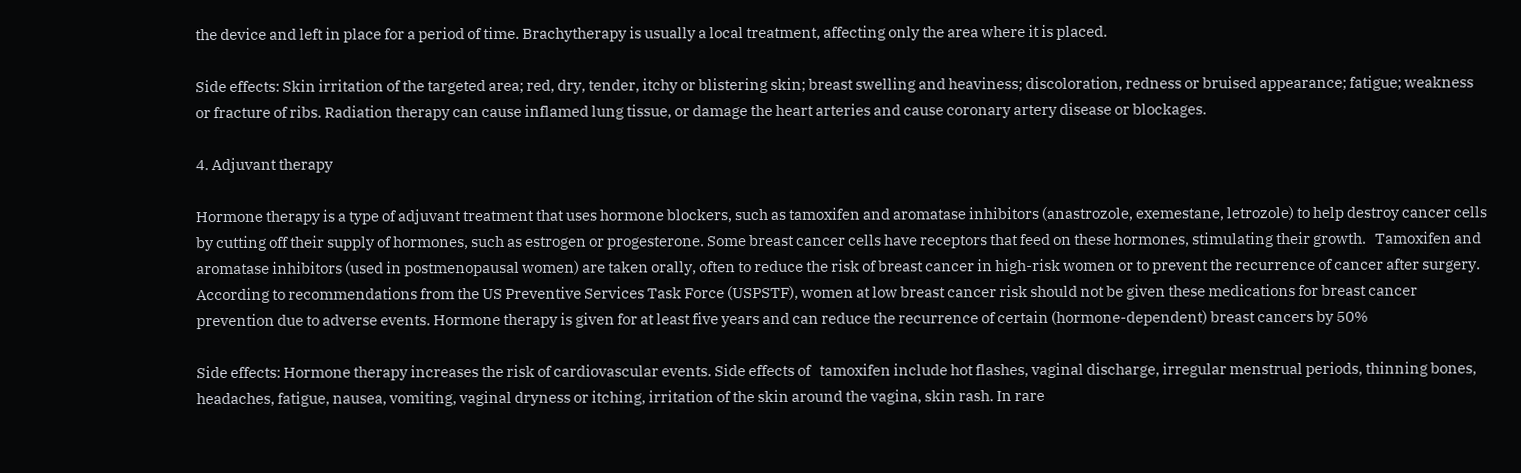the device and left in place for a period of time. Brachytherapy is usually a local treatment, affecting only the area where it is placed.

Side effects: Skin irritation of the targeted area; red, dry, tender, itchy or blistering skin; breast swelling and heaviness; discoloration, redness or bruised appearance; fatigue; weakness or fracture of ribs. Radiation therapy can cause inflamed lung tissue, or damage the heart arteries and cause coronary artery disease or blockages.

4. Adjuvant therapy

Hormone therapy is a type of adjuvant treatment that uses hormone blockers, such as tamoxifen and aromatase inhibitors (anastrozole, exemestane, letrozole) to help destroy cancer cells by cutting off their supply of hormones, such as estrogen or progesterone. Some breast cancer cells have receptors that feed on these hormones, stimulating their growth.   Tamoxifen and aromatase inhibitors (used in postmenopausal women) are taken orally, often to reduce the risk of breast cancer in high-risk women or to prevent the recurrence of cancer after surgery. According to recommendations from the US Preventive Services Task Force (USPSTF), women at low breast cancer risk should not be given these medications for breast cancer prevention due to adverse events. Hormone therapy is given for at least five years and can reduce the recurrence of certain (hormone-dependent) breast cancers by 50%

Side effects: Hormone therapy increases the risk of cardiovascular events. Side effects of   tamoxifen include hot flashes, vaginal discharge, irregular menstrual periods, thinning bones, headaches, fatigue, nausea, vomiting, vaginal dryness or itching, irritation of the skin around the vagina, skin rash. In rare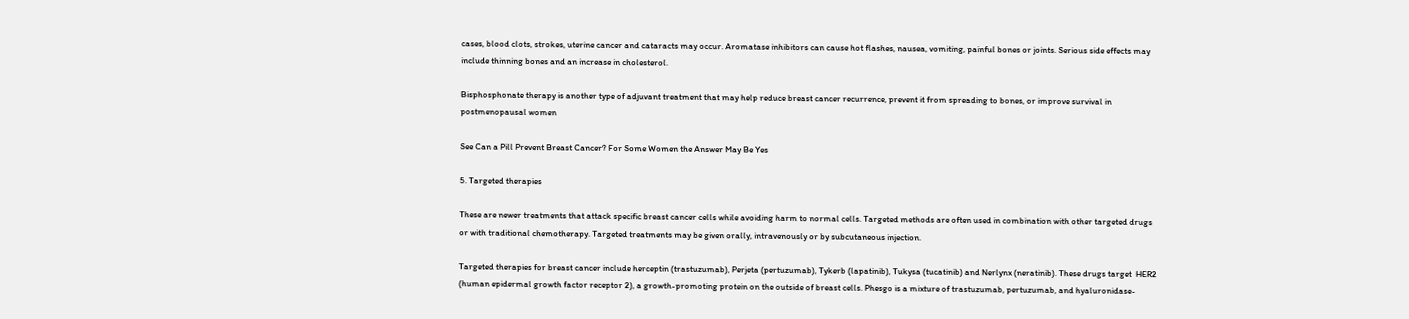cases, blood clots, strokes, uterine cancer and cataracts may occur. Aromatase inhibitors can cause hot flashes, nausea, vomiting, painful bones or joints. Serious side effects may include thinning bones and an increase in cholesterol.

Bisphosphonate therapy is another type of adjuvant treatment that may help reduce breast cancer recurrence, prevent it from spreading to bones, or improve survival in postmenopausal women

See Can a Pill Prevent Breast Cancer? For Some Women the Answer May Be Yes

5. Targeted therapies

These are newer treatments that attack specific breast cancer cells while avoiding harm to normal cells. Targeted methods are often used in combination with other targeted drugs or with traditional chemotherapy. Targeted treatments may be given orally, intravenously or by subcutaneous injection.

Targeted therapies for breast cancer include herceptin (trastuzumab), Perjeta (pertuzumab), Tykerb (lapatinib), Tukysa (tucatinib) and Nerlynx (neratinib). These drugs target  HER2 (human epidermal growth factor receptor 2), a growth-promoting protein on the outside of breast cells. Phesgo is a mixture of trastuzumab, pertuzumab, and hyaluronidase-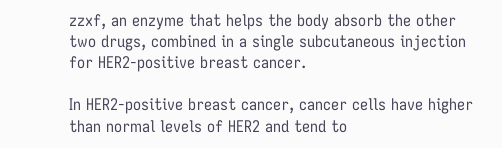zzxf, an enzyme that helps the body absorb the other two drugs, combined in a single subcutaneous injection for HER2-positive breast cancer.

In HER2-positive breast cancer, cancer cells have higher than normal levels of HER2 and tend to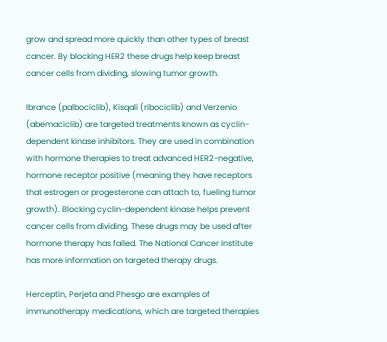grow and spread more quickly than other types of breast cancer. By blocking HER2 these drugs help keep breast cancer cells from dividing, slowing tumor growth.

Ibrance (palbociclib), Kisqali (ribociclib) and Verzenio (abemaciclib) are targeted treatments known as cyclin-dependent kinase inhibitors. They are used in combination with hormone therapies to treat advanced HER2-negative, hormone receptor positive (meaning they have receptors that estrogen or progesterone can attach to, fueling tumor growth). Blocking cyclin-dependent kinase helps prevent cancer cells from dividing. These drugs may be used after hormone therapy has failed. The National Cancer Institute has more information on targeted therapy drugs.

Herceptin, Perjeta and Phesgo are examples of immunotherapy medications, which are targeted therapies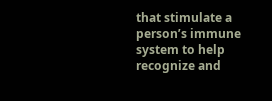that stimulate a person’s immune system to help recognize and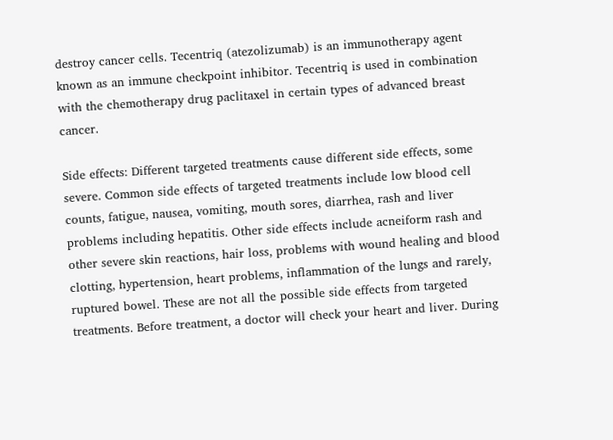destroy cancer cells. Tecentriq (atezolizumab) is an immunotherapy agent known as an immune checkpoint inhibitor. Tecentriq is used in combination with the chemotherapy drug paclitaxel in certain types of advanced breast cancer.

Side effects: Different targeted treatments cause different side effects, some severe. Common side effects of targeted treatments include low blood cell counts, fatigue, nausea, vomiting, mouth sores, diarrhea, rash and liver problems including hepatitis. Other side effects include acneiform rash and other severe skin reactions, hair loss, problems with wound healing and blood clotting, hypertension, heart problems, inflammation of the lungs and rarely, ruptured bowel. These are not all the possible side effects from targeted treatments. Before treatment, a doctor will check your heart and liver. During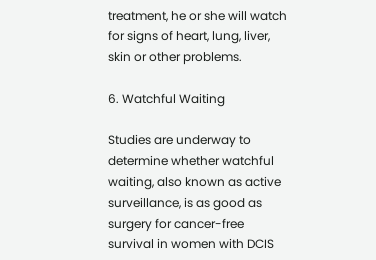treatment, he or she will watch for signs of heart, lung, liver, skin or other problems.

6. Watchful Waiting

Studies are underway to determine whether watchful waiting, also known as active surveillance, is as good as surgery for cancer-free survival in women with DCIS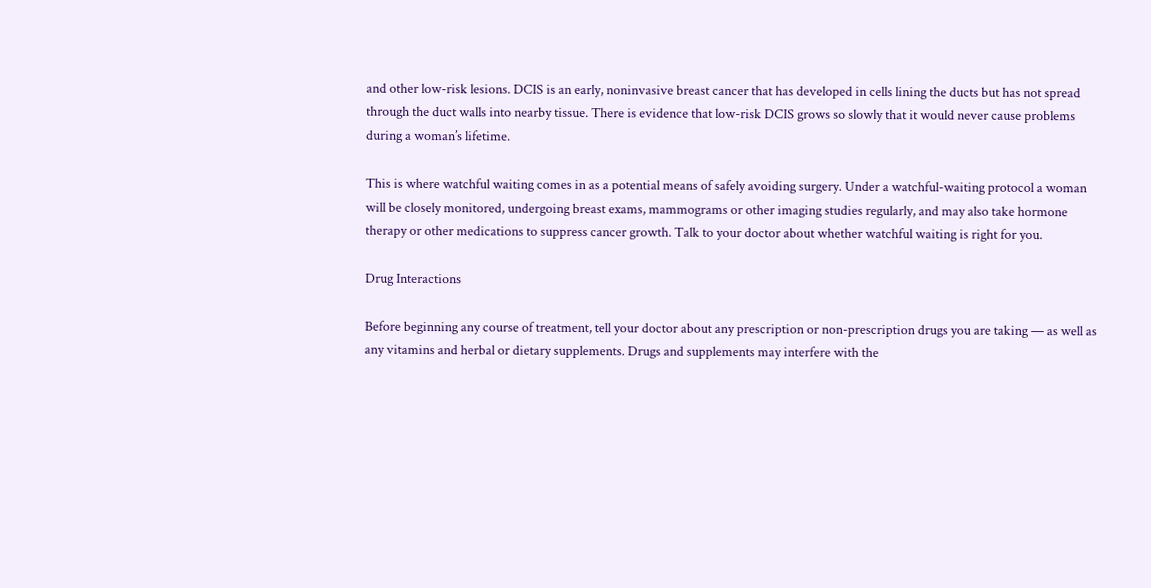and other low-risk lesions. DCIS is an early, noninvasive breast cancer that has developed in cells lining the ducts but has not spread through the duct walls into nearby tissue. There is evidence that low-risk DCIS grows so slowly that it would never cause problems during a woman’s lifetime.

This is where watchful waiting comes in as a potential means of safely avoiding surgery. Under a watchful-waiting protocol a woman will be closely monitored, undergoing breast exams, mammograms or other imaging studies regularly, and may also take hormone therapy or other medications to suppress cancer growth. Talk to your doctor about whether watchful waiting is right for you.

Drug Interactions

Before beginning any course of treatment, tell your doctor about any prescription or non-prescription drugs you are taking — as well as any vitamins and herbal or dietary supplements. Drugs and supplements may interfere with the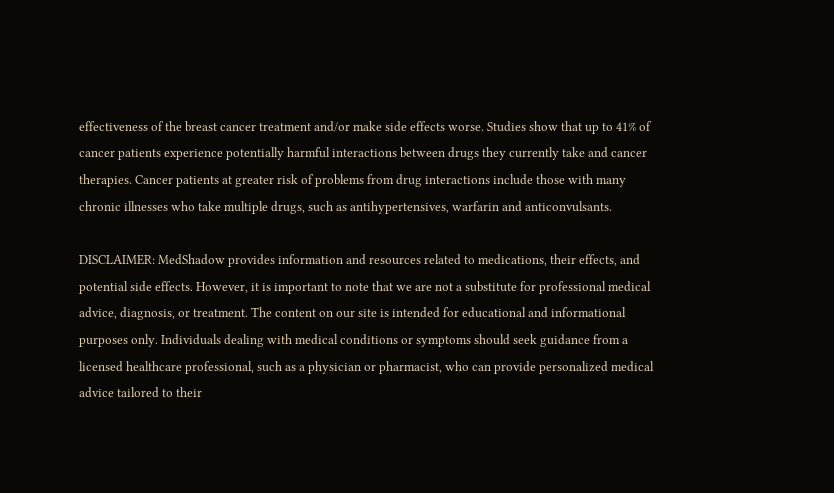effectiveness of the breast cancer treatment and/or make side effects worse. Studies show that up to 41% of cancer patients experience potentially harmful interactions between drugs they currently take and cancer therapies. Cancer patients at greater risk of problems from drug interactions include those with many chronic illnesses who take multiple drugs, such as antihypertensives, warfarin and anticonvulsants.

DISCLAIMER: MedShadow provides information and resources related to medications, their effects, and potential side effects. However, it is important to note that we are not a substitute for professional medical advice, diagnosis, or treatment. The content on our site is intended for educational and informational purposes only. Individuals dealing with medical conditions or symptoms should seek guidance from a licensed healthcare professional, such as a physician or pharmacist, who can provide personalized medical advice tailored to their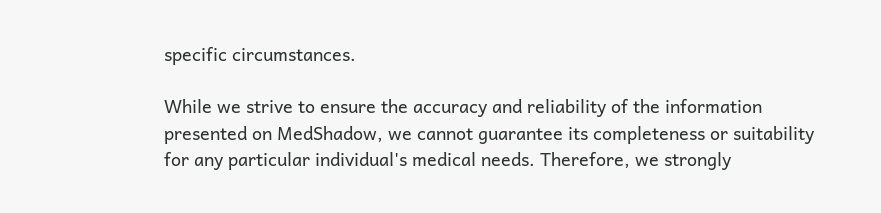specific circumstances.

While we strive to ensure the accuracy and reliability of the information presented on MedShadow, we cannot guarantee its completeness or suitability for any particular individual's medical needs. Therefore, we strongly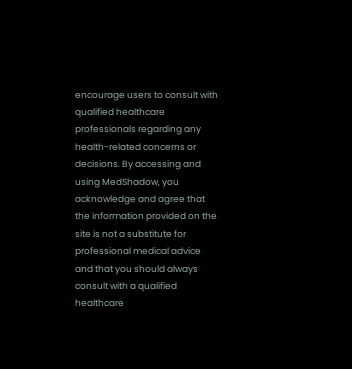encourage users to consult with qualified healthcare professionals regarding any health-related concerns or decisions. By accessing and using MedShadow, you acknowledge and agree that the information provided on the site is not a substitute for professional medical advice and that you should always consult with a qualified healthcare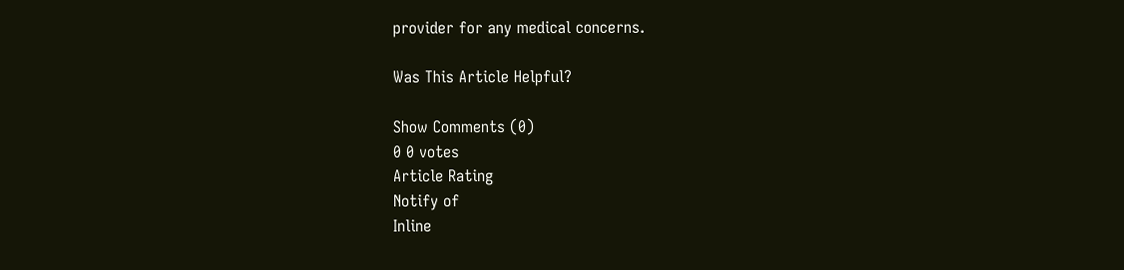provider for any medical concerns.

Was This Article Helpful?

Show Comments (0)
0 0 votes
Article Rating
Notify of
Inline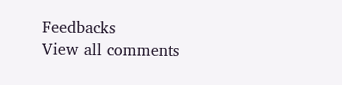Feedbacks
View all comments